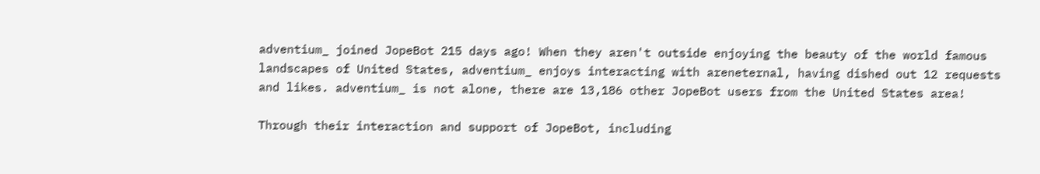adventium_ joined JopeBot 215 days ago! When they aren't outside enjoying the beauty of the world famous landscapes of United States, adventium_ enjoys interacting with areneternal, having dished out 12 requests and likes. adventium_ is not alone, there are 13,186 other JopeBot users from the United States area!

Through their interaction and support of JopeBot, including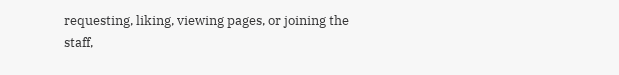requesting, liking, viewing pages, or joining the staff,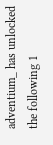adventium_ has unlocked the following 1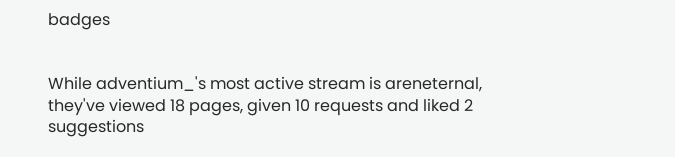badges


While adventium_'s most active stream is areneternal, they've viewed 18 pages, given 10 requests and liked 2 suggestions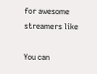for awesome streamers like

You can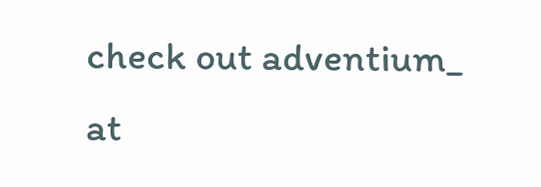check out adventium_ at